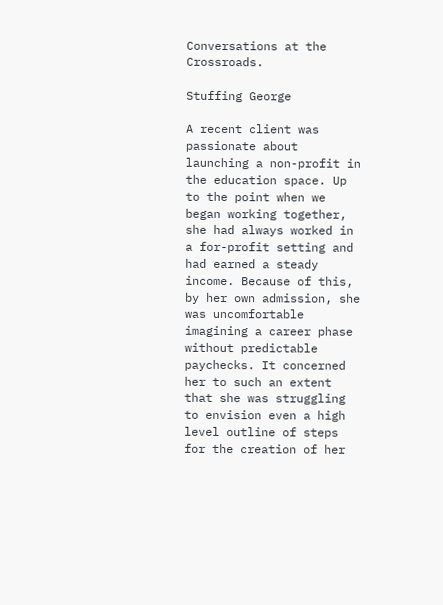Conversations at the Crossroads.

Stuffing George

A recent client was passionate about launching a non-profit in the education space. Up to the point when we began working together, she had always worked in a for-profit setting and had earned a steady income. Because of this, by her own admission, she was uncomfortable imagining a career phase without predictable paychecks. It concerned her to such an extent that she was struggling to envision even a high level outline of steps for the creation of her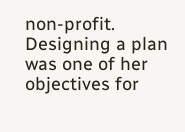non-profit. Designing a plan was one of her objectives for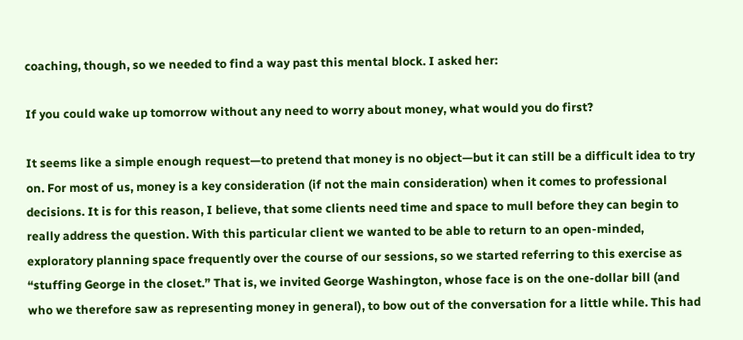coaching, though, so we needed to find a way past this mental block. I asked her:

If you could wake up tomorrow without any need to worry about money, what would you do first?

It seems like a simple enough request—to pretend that money is no object—but it can still be a difficult idea to try on. For most of us, money is a key consideration (if not the main consideration) when it comes to professional decisions. It is for this reason, I believe, that some clients need time and space to mull before they can begin to really address the question. With this particular client we wanted to be able to return to an open-minded, exploratory planning space frequently over the course of our sessions, so we started referring to this exercise as “stuffing George in the closet.” That is, we invited George Washington, whose face is on the one-dollar bill (and who we therefore saw as representing money in general), to bow out of the conversation for a little while. This had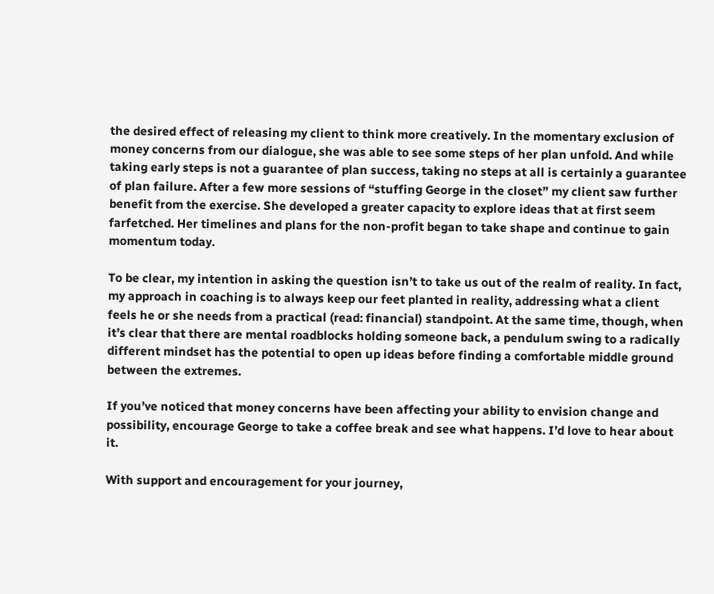the desired effect of releasing my client to think more creatively. In the momentary exclusion of money concerns from our dialogue, she was able to see some steps of her plan unfold. And while taking early steps is not a guarantee of plan success, taking no steps at all is certainly a guarantee of plan failure. After a few more sessions of “stuffing George in the closet” my client saw further benefit from the exercise. She developed a greater capacity to explore ideas that at first seem farfetched. Her timelines and plans for the non-profit began to take shape and continue to gain momentum today.

To be clear, my intention in asking the question isn’t to take us out of the realm of reality. In fact, my approach in coaching is to always keep our feet planted in reality, addressing what a client feels he or she needs from a practical (read: financial) standpoint. At the same time, though, when it’s clear that there are mental roadblocks holding someone back, a pendulum swing to a radically different mindset has the potential to open up ideas before finding a comfortable middle ground between the extremes.

If you’ve noticed that money concerns have been affecting your ability to envision change and possibility, encourage George to take a coffee break and see what happens. I’d love to hear about it.

With support and encouragement for your journey,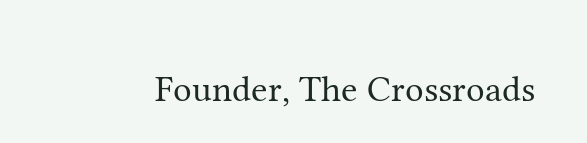Founder, The Crossroads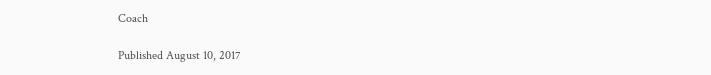Coach

Published August 10, 2017